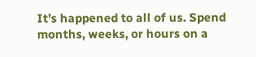It’s happened to all of us. Spend months, weeks, or hours on a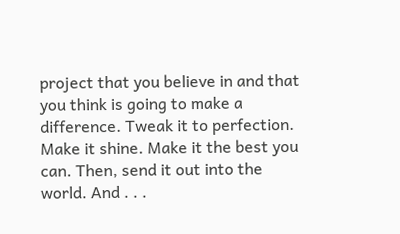project that you believe in and that you think is going to make a difference. Tweak it to perfection. Make it shine. Make it the best you can. Then, send it out into the world. And . . .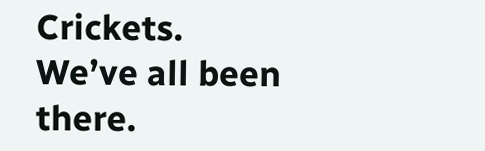Crickets. We’ve all been there.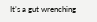It’s a gut wrenching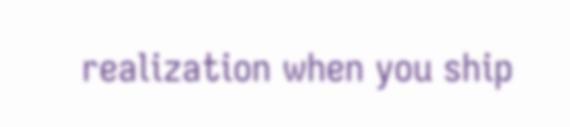realization when you ship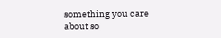something you care about so